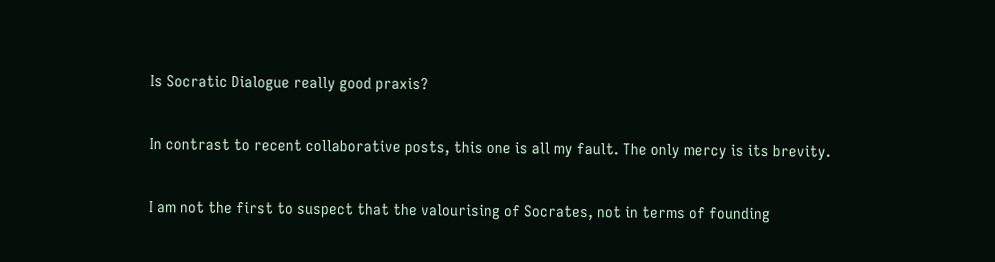Is Socratic Dialogue really good praxis?

In contrast to recent collaborative posts, this one is all my fault. The only mercy is its brevity.

I am not the first to suspect that the valourising of Socrates, not in terms of founding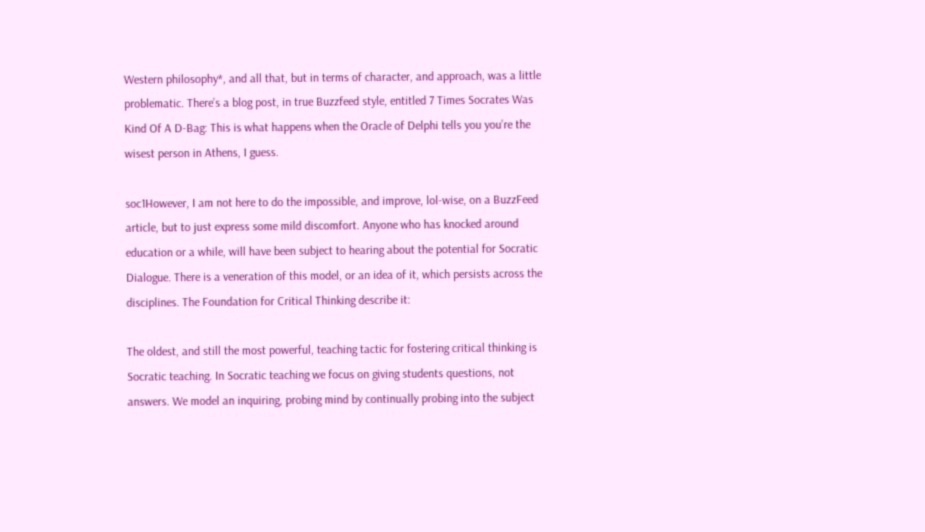Western philosophy*, and all that, but in terms of character, and approach, was a little problematic. There’s a blog post, in true Buzzfeed style, entitled 7 Times Socrates Was Kind Of A D-Bag: This is what happens when the Oracle of Delphi tells you you’re the wisest person in Athens, I guess.

soc1However, I am not here to do the impossible, and improve, lol-wise, on a BuzzFeed article, but to just express some mild discomfort. Anyone who has knocked around education or a while, will have been subject to hearing about the potential for Socratic Dialogue. There is a veneration of this model, or an idea of it, which persists across the disciplines. The Foundation for Critical Thinking describe it:

The oldest, and still the most powerful, teaching tactic for fostering critical thinking is Socratic teaching. In Socratic teaching we focus on giving students questions, not answers. We model an inquiring, probing mind by continually probing into the subject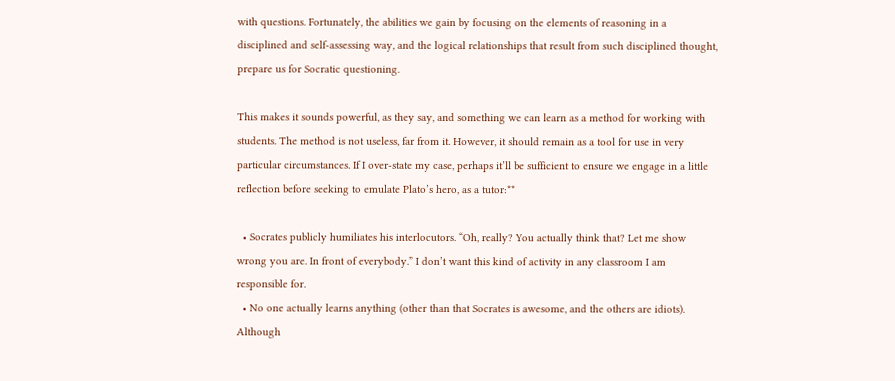with questions. Fortunately, the abilities we gain by focusing on the elements of reasoning in a disciplined and self-assessing way, and the logical relationships that result from such disciplined thought, prepare us for Socratic questioning.

This makes it sounds powerful, as they say, and something we can learn as a method for working with students. The method is not useless, far from it. However, it should remain as a tool for use in very particular circumstances. If I over-state my case, perhaps it’ll be sufficient to ensure we engage in a little reflection before seeking to emulate Plato’s hero, as a tutor:**

  • Socrates publicly humiliates his interlocutors. “Oh, really? You actually think that? Let me show wrong you are. In front of everybody.” I don’t want this kind of activity in any classroom I am responsible for.
  • No one actually learns anything (other than that Socrates is awesome, and the others are idiots). Although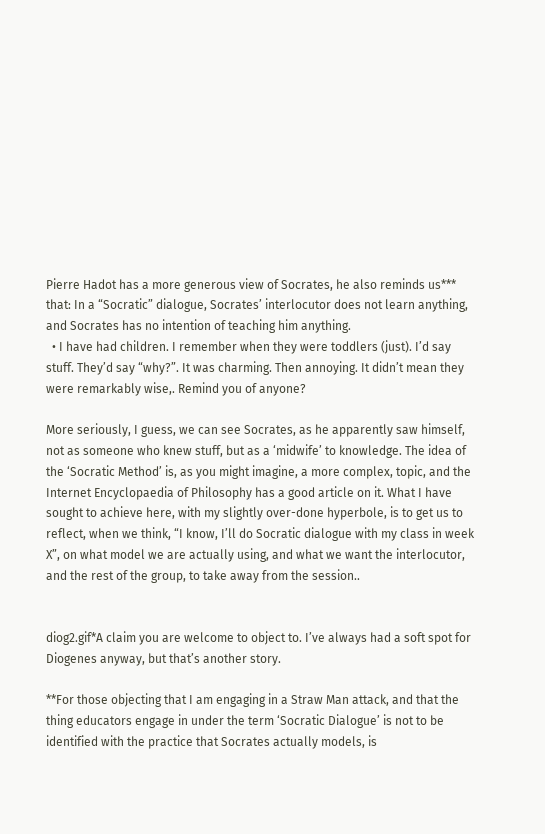Pierre Hadot has a more generous view of Socrates, he also reminds us*** that: In a “Socratic” dialogue, Socrates’ interlocutor does not learn anything, and Socrates has no intention of teaching him anything.
  • I have had children. I remember when they were toddlers (just). I’d say stuff. They’d say “why?”. It was charming. Then annoying. It didn’t mean they were remarkably wise,. Remind you of anyone?

More seriously, I guess, we can see Socrates, as he apparently saw himself, not as someone who knew stuff, but as a ‘midwife’ to knowledge. The idea of the ‘Socratic Method’ is, as you might imagine, a more complex, topic, and the Internet Encyclopaedia of Philosophy has a good article on it. What I have sought to achieve here, with my slightly over-done hyperbole, is to get us to reflect, when we think, “I know, I’ll do Socratic dialogue with my class in week X”, on what model we are actually using, and what we want the interlocutor, and the rest of the group, to take away from the session..


diog2.gif*A claim you are welcome to object to. I’ve always had a soft spot for Diogenes anyway, but that’s another story.

**For those objecting that I am engaging in a Straw Man attack, and that the thing educators engage in under the term ‘Socratic Dialogue’ is not to be identified with the practice that Socrates actually models, is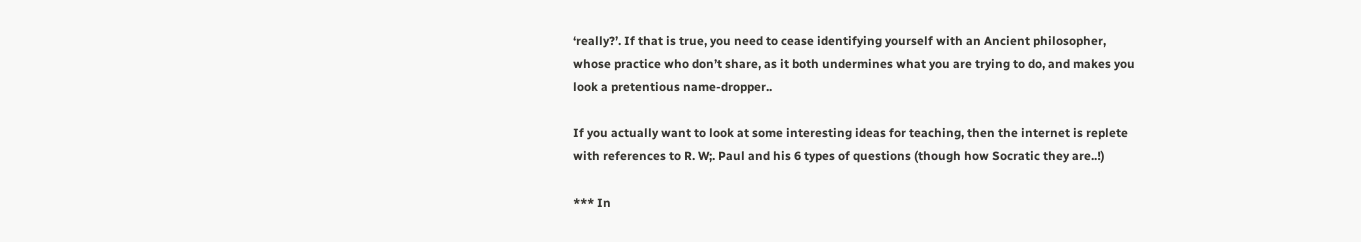‘really?’. If that is true, you need to cease identifying yourself with an Ancient philosopher, whose practice who don’t share, as it both undermines what you are trying to do, and makes you look a pretentious name-dropper..

If you actually want to look at some interesting ideas for teaching, then the internet is replete with references to R. W;. Paul and his 6 types of questions (though how Socratic they are..!)

*** In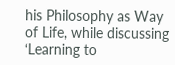his Philosophy as Way of Life, while discussing ‘Learning to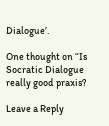Dialogue’.

One thought on “Is Socratic Dialogue really good praxis?

Leave a Reply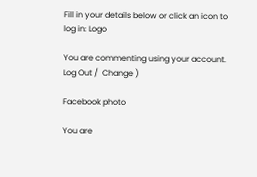Fill in your details below or click an icon to log in: Logo

You are commenting using your account. Log Out /  Change )

Facebook photo

You are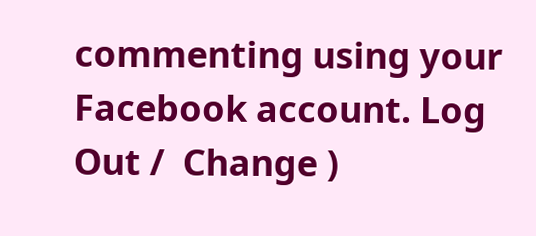commenting using your Facebook account. Log Out /  Change )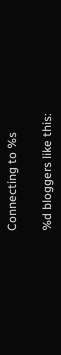Connecting to %s

%d bloggers like this: